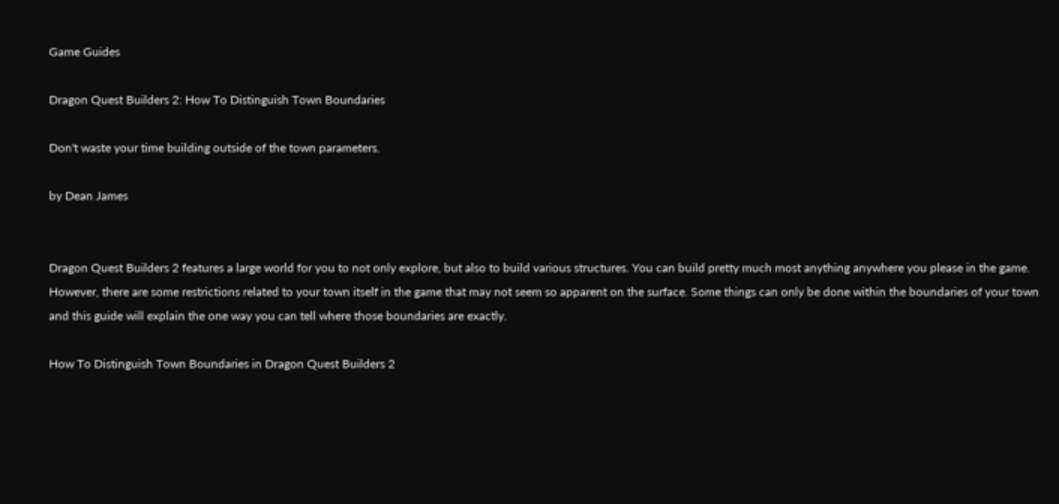Game Guides

Dragon Quest Builders 2: How To Distinguish Town Boundaries

Don't waste your time building outside of the town parameters.

by Dean James


Dragon Quest Builders 2 features a large world for you to not only explore, but also to build various structures. You can build pretty much most anything anywhere you please in the game. However, there are some restrictions related to your town itself in the game that may not seem so apparent on the surface. Some things can only be done within the boundaries of your town and this guide will explain the one way you can tell where those boundaries are exactly.

How To Distinguish Town Boundaries in Dragon Quest Builders 2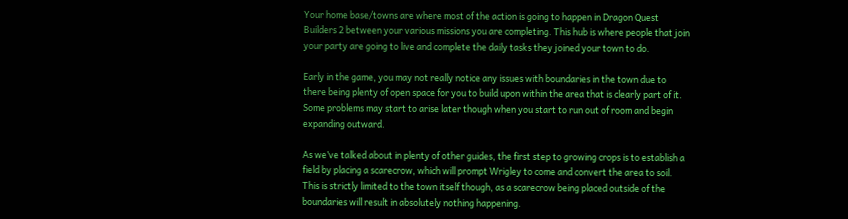Your home base/towns are where most of the action is going to happen in Dragon Quest Builders 2 between your various missions you are completing. This hub is where people that join your party are going to live and complete the daily tasks they joined your town to do.

Early in the game, you may not really notice any issues with boundaries in the town due to there being plenty of open space for you to build upon within the area that is clearly part of it. Some problems may start to arise later though when you start to run out of room and begin expanding outward.

As we’ve talked about in plenty of other guides, the first step to growing crops is to establish a field by placing a scarecrow, which will prompt Wrigley to come and convert the area to soil. This is strictly limited to the town itself though, as a scarecrow being placed outside of the boundaries will result in absolutely nothing happening.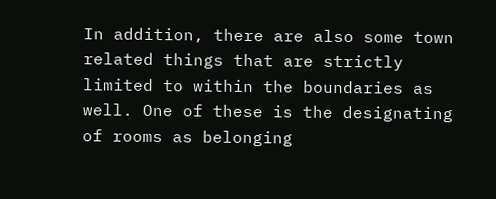In addition, there are also some town related things that are strictly limited to within the boundaries as well. One of these is the designating of rooms as belonging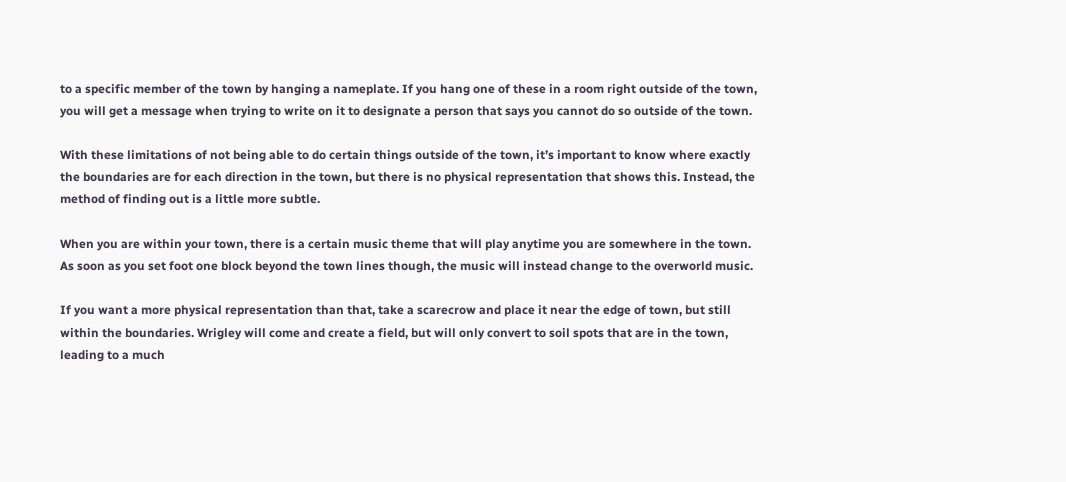to a specific member of the town by hanging a nameplate. If you hang one of these in a room right outside of the town, you will get a message when trying to write on it to designate a person that says you cannot do so outside of the town.

With these limitations of not being able to do certain things outside of the town, it’s important to know where exactly the boundaries are for each direction in the town, but there is no physical representation that shows this. Instead, the method of finding out is a little more subtle.

When you are within your town, there is a certain music theme that will play anytime you are somewhere in the town. As soon as you set foot one block beyond the town lines though, the music will instead change to the overworld music.

If you want a more physical representation than that, take a scarecrow and place it near the edge of town, but still within the boundaries. Wrigley will come and create a field, but will only convert to soil spots that are in the town, leading to a much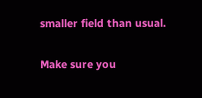smaller field than usual.

Make sure you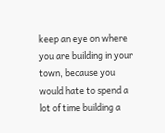keep an eye on where you are building in your town, because you would hate to spend a lot of time building a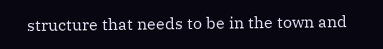structure that needs to be in the town and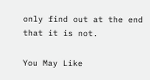only find out at the end that it is not.

You May Like